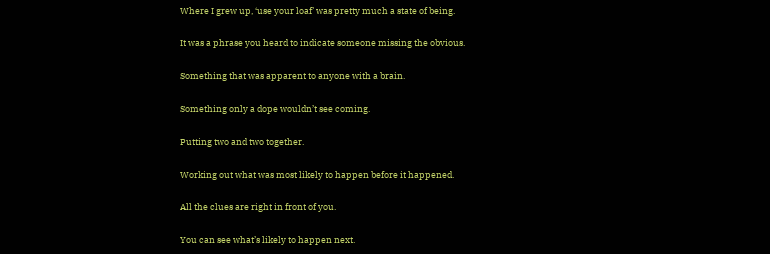Where I grew up, ‘use your loaf’ was pretty much a state of being.

It was a phrase you heard to indicate someone missing the obvious.

Something that was apparent to anyone with a brain.

Something only a dope wouldn’t see coming.

Putting two and two together.

Working out what was most likely to happen before it happened.

All the clues are right in front of you.

You can see what’s likely to happen next.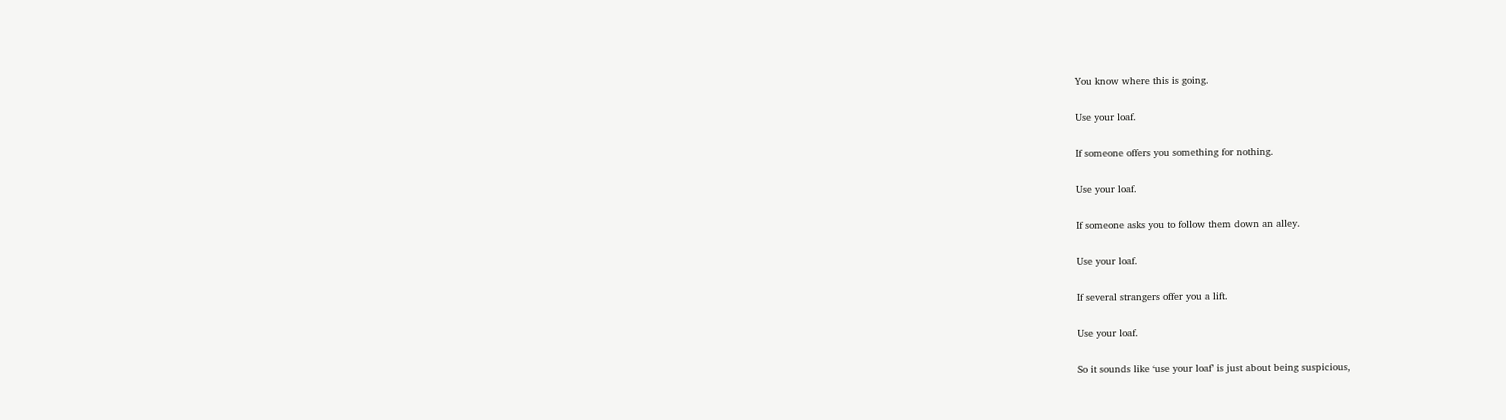You know where this is going.

Use your loaf.

If someone offers you something for nothing.

Use your loaf.

If someone asks you to follow them down an alley.

Use your loaf.

If several strangers offer you a lift.

Use your loaf.

So it sounds like ‘use your loaf’ is just about being suspicious,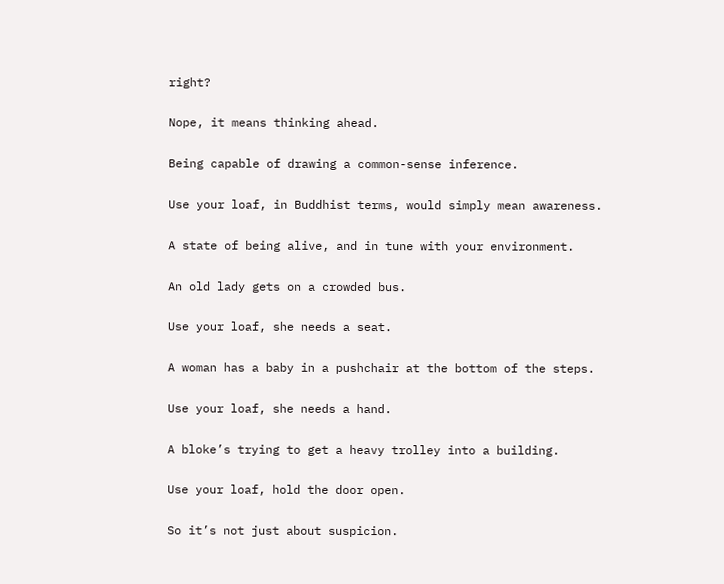right?

Nope, it means thinking ahead.

Being capable of drawing a common-sense inference.

Use your loaf, in Buddhist terms, would simply mean awareness.

A state of being alive, and in tune with your environment.

An old lady gets on a crowded bus.

Use your loaf, she needs a seat.

A woman has a baby in a pushchair at the bottom of the steps.

Use your loaf, she needs a hand.

A bloke’s trying to get a heavy trolley into a building.

Use your loaf, hold the door open.

So it’s not just about suspicion.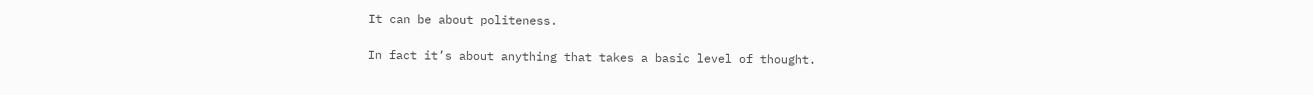It can be about politeness.

In fact it’s about anything that takes a basic level of thought.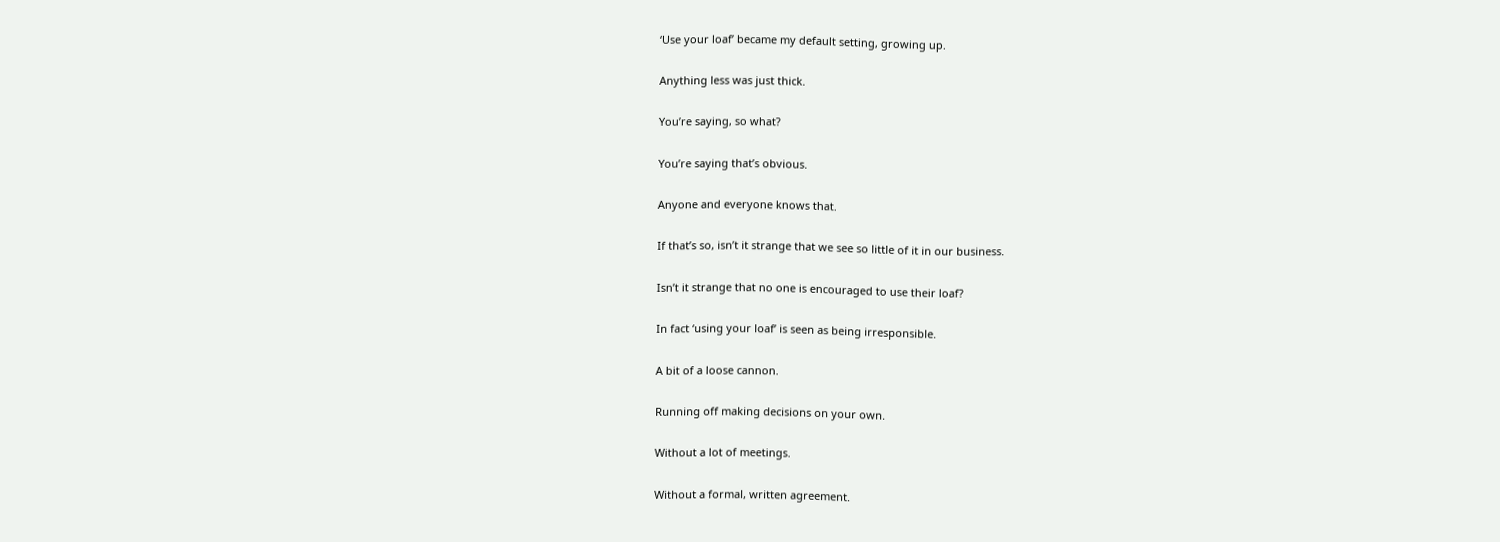‘Use your loaf’ became my default setting, growing up.

Anything less was just thick.

You’re saying, so what?

You’re saying that’s obvious.

Anyone and everyone knows that.

If that’s so, isn’t it strange that we see so little of it in our business.

Isn’t it strange that no one is encouraged to use their loaf?

In fact ‘using your loaf’ is seen as being irresponsible.

A bit of a loose cannon.

Running off making decisions on your own.

Without a lot of meetings.

Without a formal, written agreement.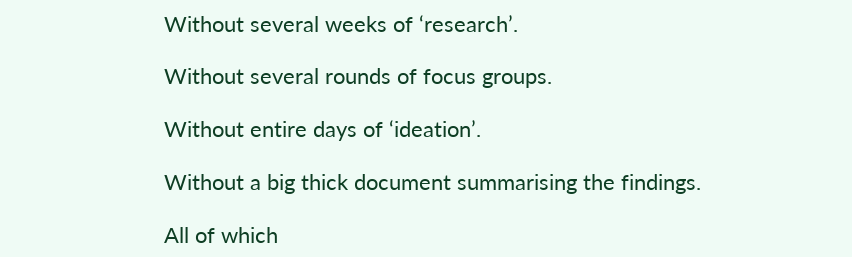Without several weeks of ‘research’.

Without several rounds of focus groups.

Without entire days of ‘ideation’.

Without a big thick document summarising the findings.

All of which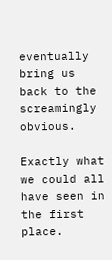eventually bring us back to the screamingly obvious.

Exactly what we could all have seen in the first place.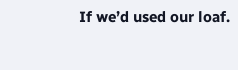If we’d used our loaf.